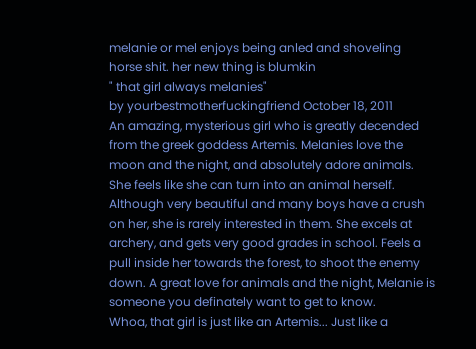melanie or mel enjoys being anled and shoveling horse shit. her new thing is blumkin
" that girl always melanies"
by yourbestmotherfuckingfriend October 18, 2011
An amazing, mysterious girl who is greatly decended from the greek goddess Artemis. Melanies love the moon and the night, and absolutely adore animals. She feels like she can turn into an animal herself. Although very beautiful and many boys have a crush on her, she is rarely interested in them. She excels at archery, and gets very good grades in school. Feels a pull inside her towards the forest, to shoot the enemy down. A great love for animals and the night, Melanie is someone you definately want to get to know.
Whoa, that girl is just like an Artemis... Just like a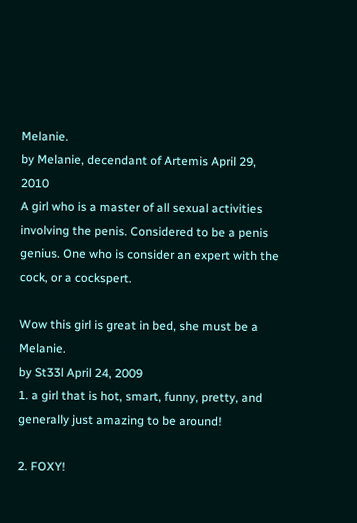Melanie.
by Melanie, decendant of Artemis April 29, 2010
A girl who is a master of all sexual activities involving the penis. Considered to be a penis genius. One who is consider an expert with the cock, or a cockspert.

Wow this girl is great in bed, she must be a Melanie.
by St33l April 24, 2009
1. a girl that is hot, smart, funny, pretty, and generally just amazing to be around!

2. FOXY!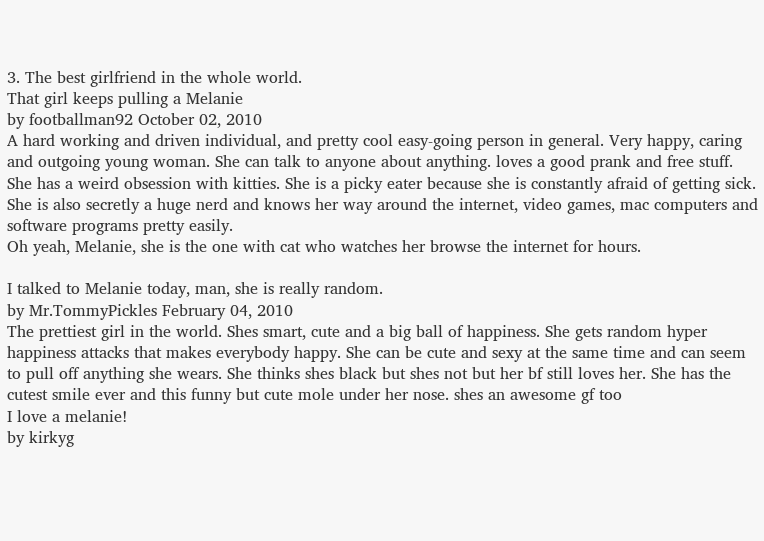3. The best girlfriend in the whole world.
That girl keeps pulling a Melanie
by footballman92 October 02, 2010
A hard working and driven individual, and pretty cool easy-going person in general. Very happy, caring and outgoing young woman. She can talk to anyone about anything. loves a good prank and free stuff. She has a weird obsession with kitties. She is a picky eater because she is constantly afraid of getting sick. She is also secretly a huge nerd and knows her way around the internet, video games, mac computers and software programs pretty easily.
Oh yeah, Melanie, she is the one with cat who watches her browse the internet for hours.

I talked to Melanie today, man, she is really random.
by Mr.TommyPickles February 04, 2010
The prettiest girl in the world. Shes smart, cute and a big ball of happiness. She gets random hyper happiness attacks that makes everybody happy. She can be cute and sexy at the same time and can seem to pull off anything she wears. She thinks shes black but shes not but her bf still loves her. She has the cutest smile ever and this funny but cute mole under her nose. shes an awesome gf too
I love a melanie!
by kirkyg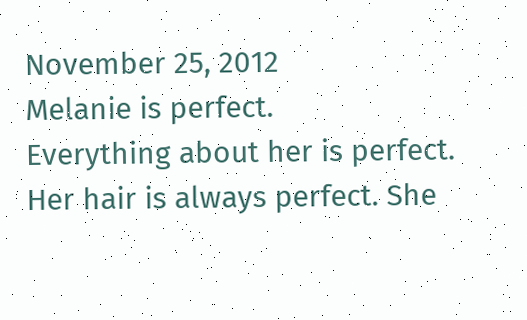November 25, 2012
Melanie is perfect.
Everything about her is perfect.
Her hair is always perfect. She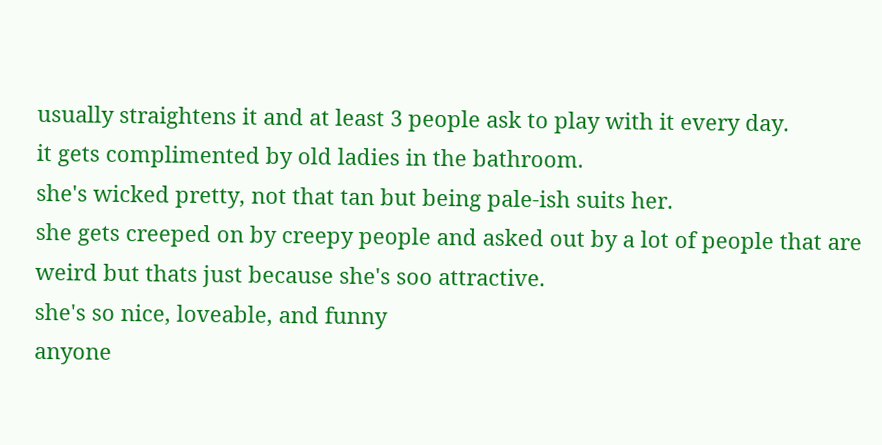usually straightens it and at least 3 people ask to play with it every day.
it gets complimented by old ladies in the bathroom.
she's wicked pretty, not that tan but being pale-ish suits her.
she gets creeped on by creepy people and asked out by a lot of people that are weird but thats just because she's soo attractive.
she's so nice, loveable, and funny
anyone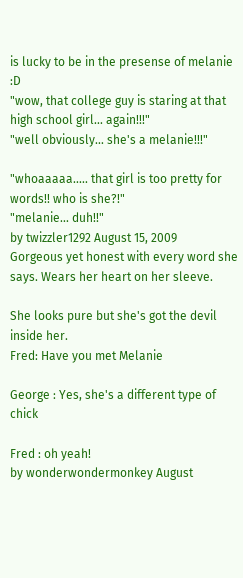is lucky to be in the presense of melanie :D
"wow, that college guy is staring at that high school girl... again!!!"
"well obviously... she's a melanie!!!"

"whoaaaaa..... that girl is too pretty for words!! who is she?!"
"melanie... duh!!"
by twizzler1292 August 15, 2009
Gorgeous yet honest with every word she says. Wears her heart on her sleeve.

She looks pure but she's got the devil inside her.
Fred: Have you met Melanie

George : Yes, she's a different type of chick

Fred : oh yeah!
by wonderwondermonkey August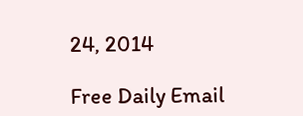24, 2014

Free Daily Email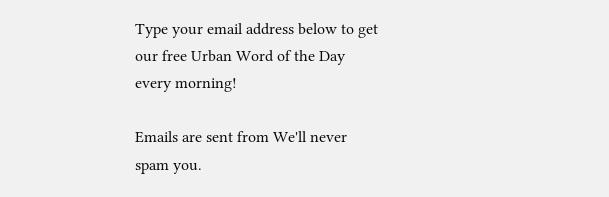Type your email address below to get our free Urban Word of the Day every morning!

Emails are sent from We'll never spam you.